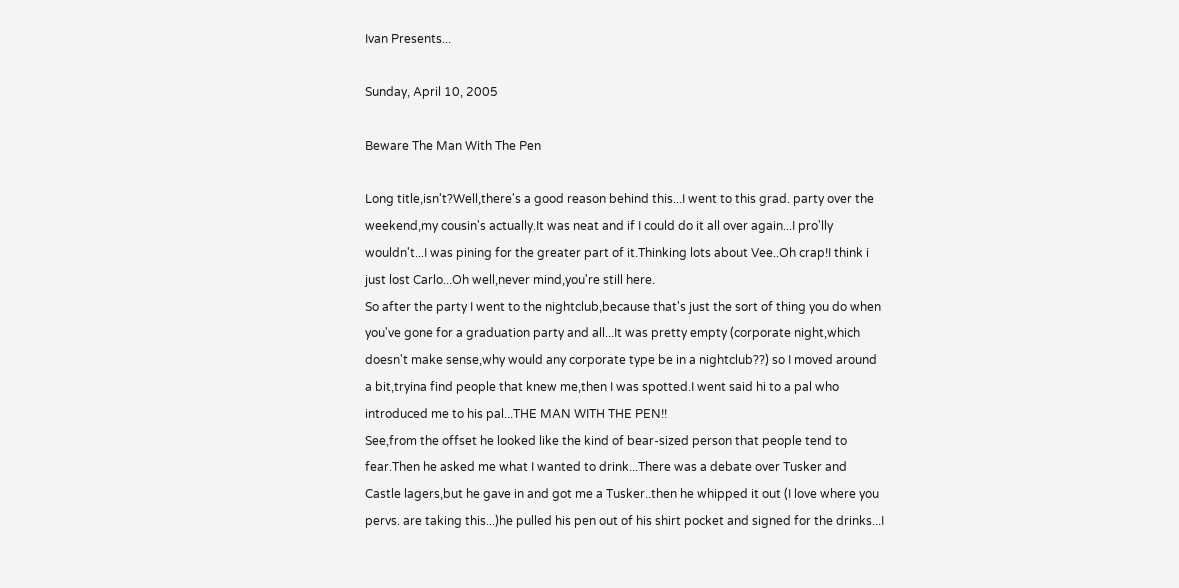Ivan Presents...

Sunday, April 10, 2005

Beware The Man With The Pen

Long title,isn't?Well,there's a good reason behind this...I went to this grad. party over the weekend,my cousin's actually.It was neat and if I could do it all over again...I pro'lly wouldn't...I was pining for the greater part of it.Thinking lots about Vee..Oh crap!I think i just lost Carlo...Oh well,never mind,you're still here.
So after the party I went to the nightclub,because that's just the sort of thing you do when you've gone for a graduation party and all...It was pretty empty (corporate night,which doesn't make sense,why would any corporate type be in a nightclub??) so I moved around a bit,tryina find people that knew me,then I was spotted.I went said hi to a pal who introduced me to his pal...THE MAN WITH THE PEN!!
See,from the offset he looked like the kind of bear-sized person that people tend to fear.Then he asked me what I wanted to drink...There was a debate over Tusker and Castle lagers,but he gave in and got me a Tusker..then he whipped it out (I love where you pervs. are taking this...)he pulled his pen out of his shirt pocket and signed for the drinks...I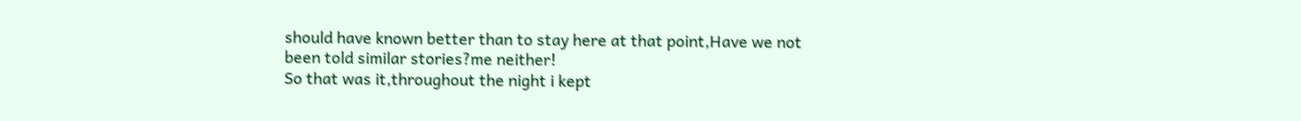should have known better than to stay here at that point,Have we not been told similar stories?me neither!
So that was it,throughout the night i kept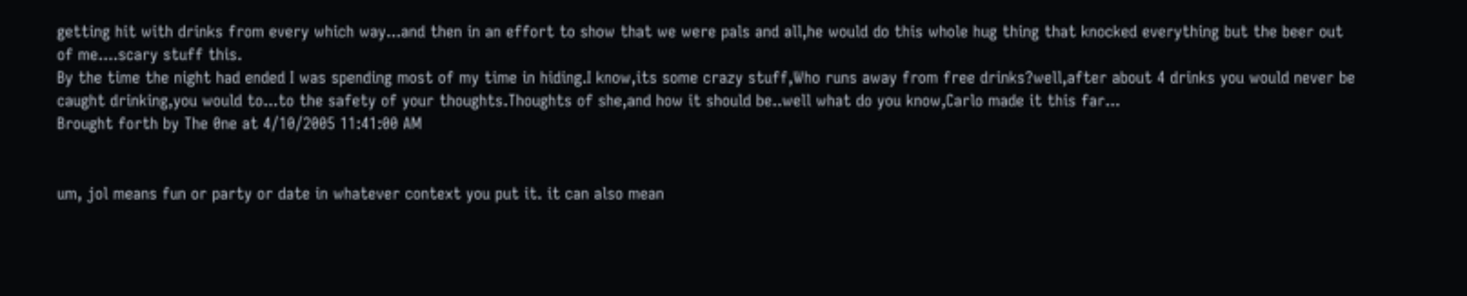getting hit with drinks from every which way...and then in an effort to show that we were pals and all,he would do this whole hug thing that knocked everything but the beer out of me....scary stuff this.
By the time the night had ended I was spending most of my time in hiding.I know,its some crazy stuff,Who runs away from free drinks?well,after about 4 drinks you would never be caught drinking,you would to...to the safety of your thoughts.Thoughts of she,and how it should be..well what do you know,Carlo made it this far...
Brought forth by The 0ne at 4/10/2005 11:41:00 AM


um, jol means fun or party or date in whatever context you put it. it can also mean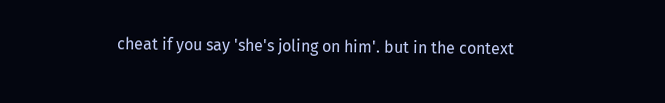cheat if you say 'she's joling on him'. but in the context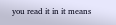you read it in it means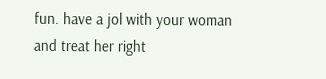fun. have a jol with your woman and treat her right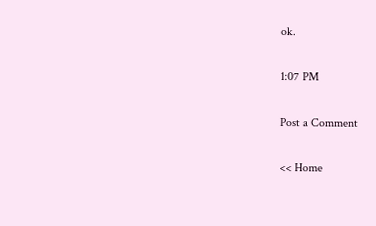ok.

1:07 PM

Post a Comment

<< Home